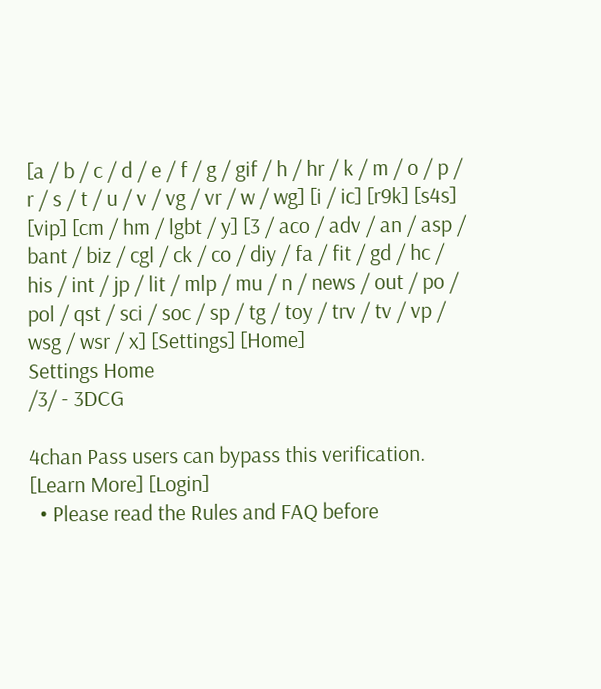[a / b / c / d / e / f / g / gif / h / hr / k / m / o / p / r / s / t / u / v / vg / vr / w / wg] [i / ic] [r9k] [s4s] [vip] [cm / hm / lgbt / y] [3 / aco / adv / an / asp / bant / biz / cgl / ck / co / diy / fa / fit / gd / hc / his / int / jp / lit / mlp / mu / n / news / out / po / pol / qst / sci / soc / sp / tg / toy / trv / tv / vp / wsg / wsr / x] [Settings] [Home]
Settings Home
/3/ - 3DCG

4chan Pass users can bypass this verification. [Learn More] [Login]
  • Please read the Rules and FAQ before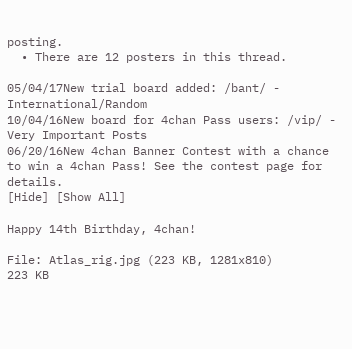posting.
  • There are 12 posters in this thread.

05/04/17New trial board added: /bant/ - International/Random
10/04/16New board for 4chan Pass users: /vip/ - Very Important Posts
06/20/16New 4chan Banner Contest with a chance to win a 4chan Pass! See the contest page for details.
[Hide] [Show All]

Happy 14th Birthday, 4chan!

File: Atlas_rig.jpg (223 KB, 1281x810)
223 KB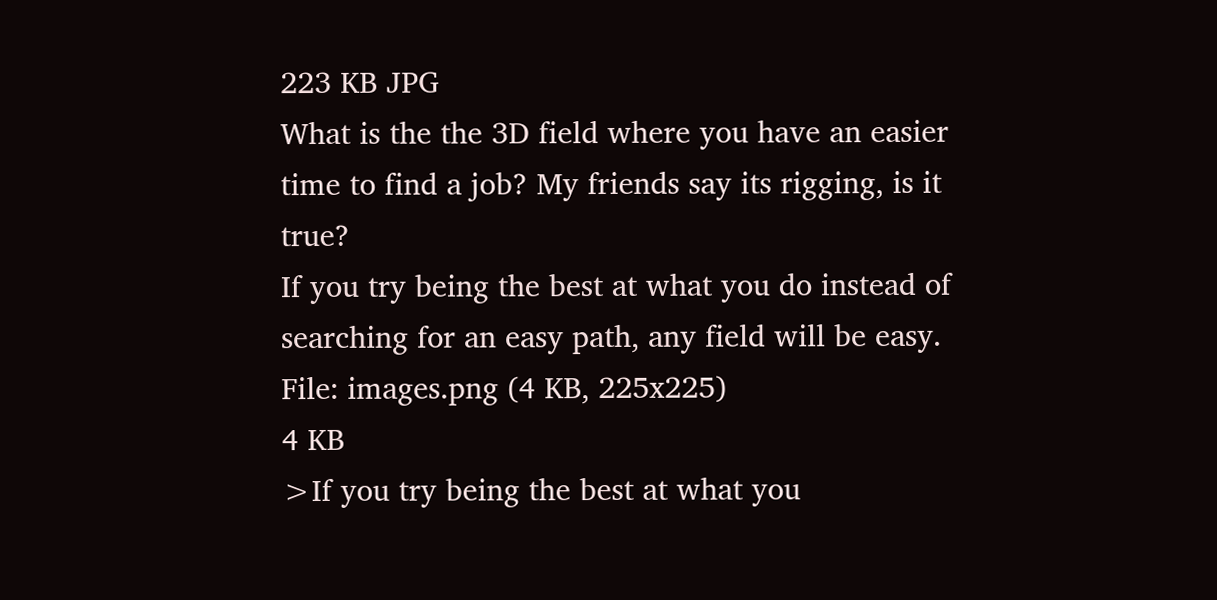223 KB JPG
What is the the 3D field where you have an easier time to find a job? My friends say its rigging, is it true?
If you try being the best at what you do instead of searching for an easy path, any field will be easy.
File: images.png (4 KB, 225x225)
4 KB
>If you try being the best at what you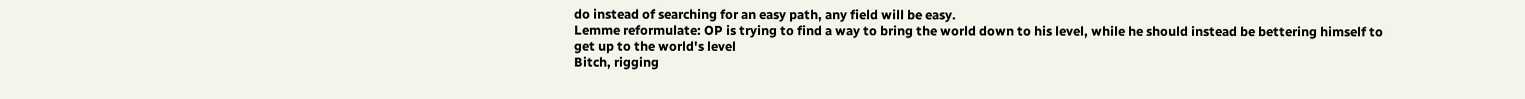do instead of searching for an easy path, any field will be easy.
Lemme reformulate: OP is trying to find a way to bring the world down to his level, while he should instead be bettering himself to get up to the world's level
Bitch, rigging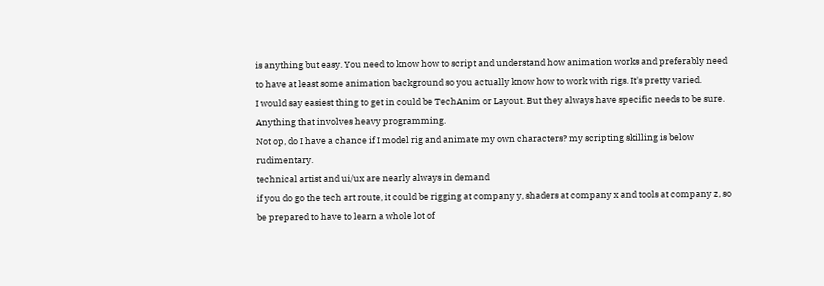is anything but easy. You need to know how to script and understand how animation works and preferably need to have at least some animation background so you actually know how to work with rigs. It's pretty varied.
I would say easiest thing to get in could be TechAnim or Layout. But they always have specific needs to be sure.
Anything that involves heavy programming.
Not op, do I have a chance if I model rig and animate my own characters? my scripting skilling is below rudimentary.
technical artist and ui/ux are nearly always in demand
if you do go the tech art route, it could be rigging at company y, shaders at company x and tools at company z, so be prepared to have to learn a whole lot of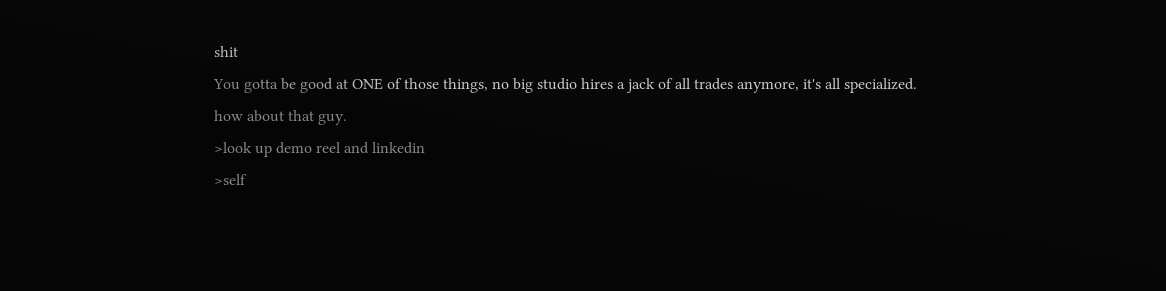shit
You gotta be good at ONE of those things, no big studio hires a jack of all trades anymore, it's all specialized.
how about that guy.
>look up demo reel and linkedin
>self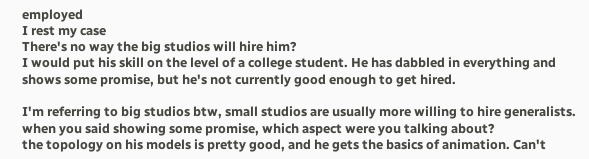employed
I rest my case
There's no way the big studios will hire him?
I would put his skill on the level of a college student. He has dabbled in everything and shows some promise, but he's not currently good enough to get hired.

I'm referring to big studios btw, small studios are usually more willing to hire generalists.
when you said showing some promise, which aspect were you talking about?
the topology on his models is pretty good, and he gets the basics of animation. Can't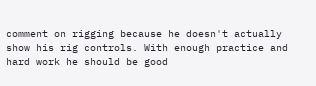comment on rigging because he doesn't actually show his rig controls. With enough practice and hard work he should be good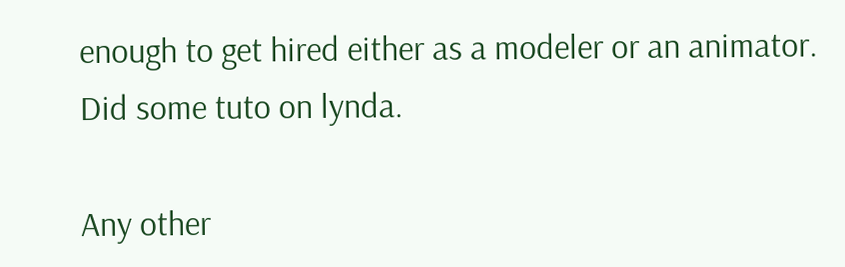enough to get hired either as a modeler or an animator.
Did some tuto on lynda.

Any other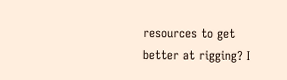resources to get better at rigging? I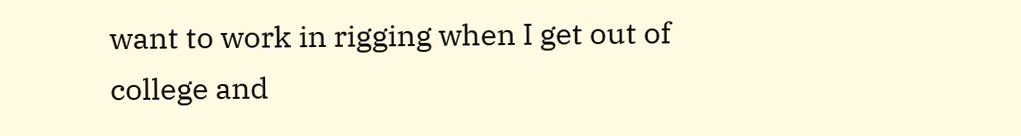want to work in rigging when I get out of college and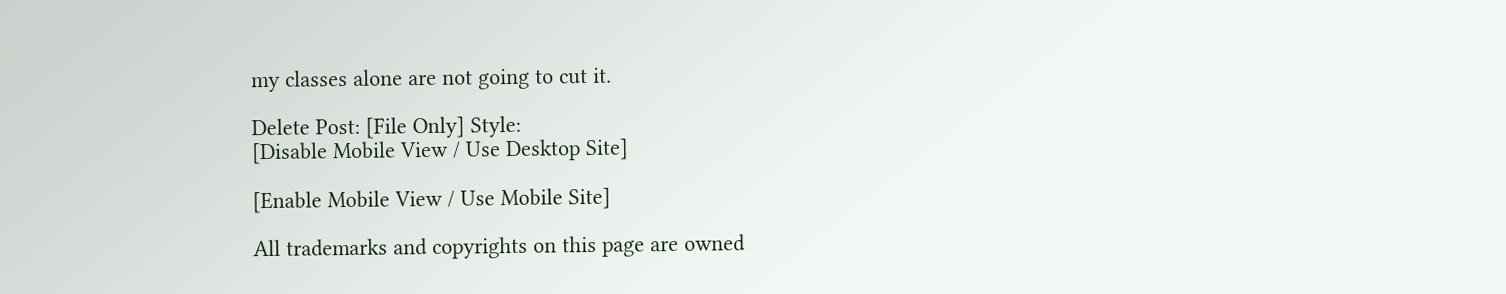my classes alone are not going to cut it.

Delete Post: [File Only] Style:
[Disable Mobile View / Use Desktop Site]

[Enable Mobile View / Use Mobile Site]

All trademarks and copyrights on this page are owned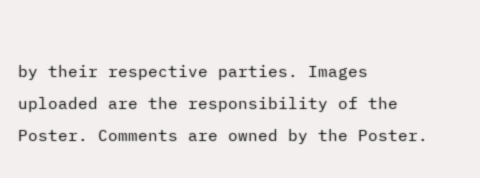by their respective parties. Images uploaded are the responsibility of the Poster. Comments are owned by the Poster.